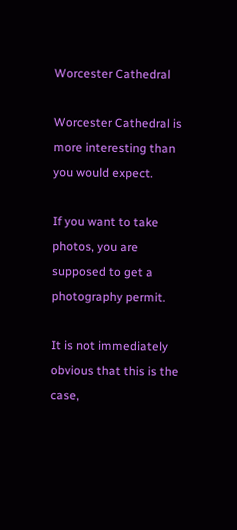Worcester Cathedral

Worcester Cathedral is more interesting than you would expect.

If you want to take photos, you are supposed to get a photography permit.

It is not immediately obvious that this is the case,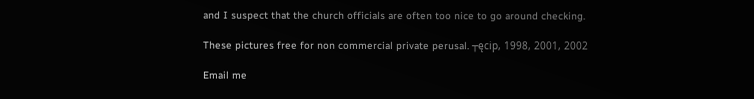and I suspect that the church officials are often too nice to go around checking.

These pictures free for non commercial private perusal. ┬ęcip, 1998, 2001, 2002

Email me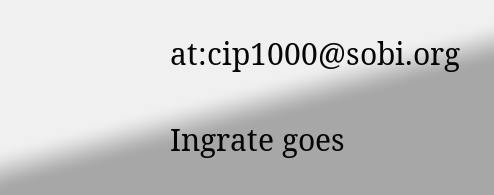at:cip1000@sobi.org

Ingrate goes